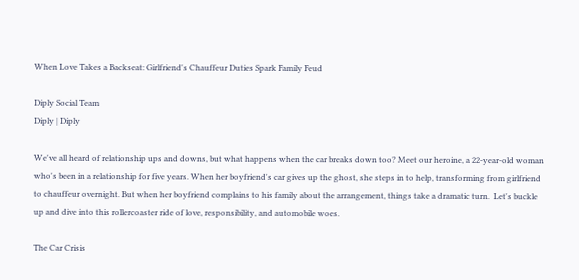When Love Takes a Backseat: Girlfriend's Chauffeur Duties Spark Family Feud

Diply Social Team
Diply | Diply

We've all heard of relationship ups and downs, but what happens when the car breaks down too? Meet our heroine, a 22-year-old woman who's been in a relationship for five years. When her boyfriend's car gives up the ghost, she steps in to help, transforming from girlfriend to chauffeur overnight. But when her boyfriend complains to his family about the arrangement, things take a dramatic turn.  Let's buckle up and dive into this rollercoaster ride of love, responsibility, and automobile woes.

The Car Crisis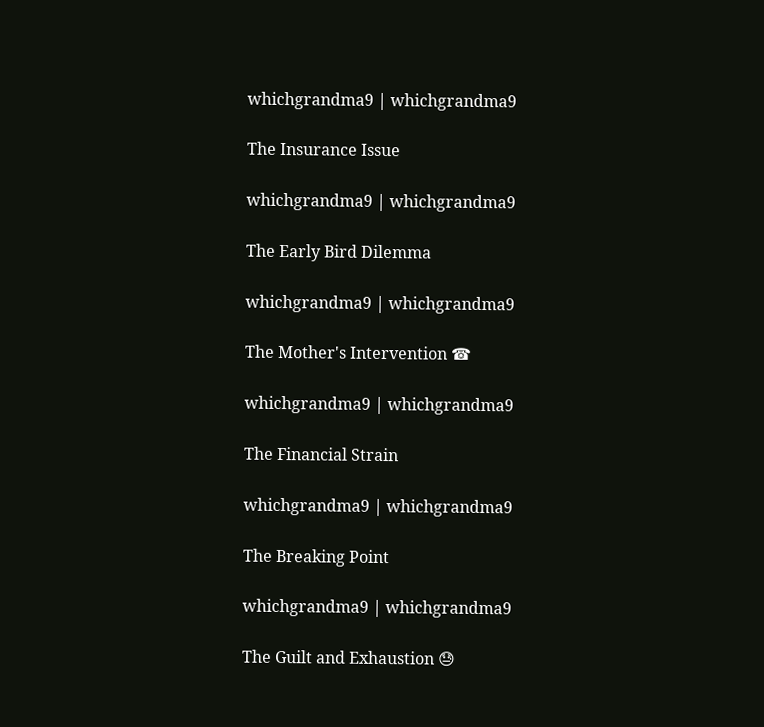whichgrandma9 | whichgrandma9

The Insurance Issue

whichgrandma9 | whichgrandma9

The Early Bird Dilemma

whichgrandma9 | whichgrandma9

The Mother's Intervention ☎

whichgrandma9 | whichgrandma9

The Financial Strain

whichgrandma9 | whichgrandma9

The Breaking Point

whichgrandma9 | whichgrandma9

The Guilt and Exhaustion 😓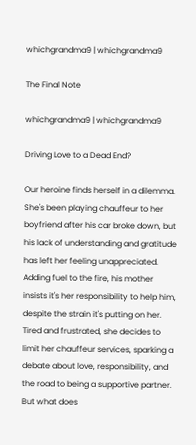whichgrandma9 | whichgrandma9

The Final Note

whichgrandma9 | whichgrandma9

Driving Love to a Dead End?

Our heroine finds herself in a dilemma. She's been playing chauffeur to her boyfriend after his car broke down, but his lack of understanding and gratitude has left her feeling unappreciated. Adding fuel to the fire, his mother insists it's her responsibility to help him, despite the strain it's putting on her. Tired and frustrated, she decides to limit her chauffeur services, sparking a debate about love, responsibility, and the road to being a supportive partner. But what does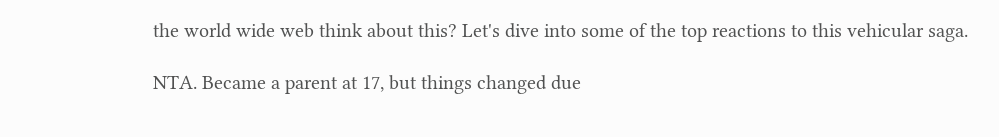the world wide web think about this? Let's dive into some of the top reactions to this vehicular saga.

NTA. Became a parent at 17, but things changed due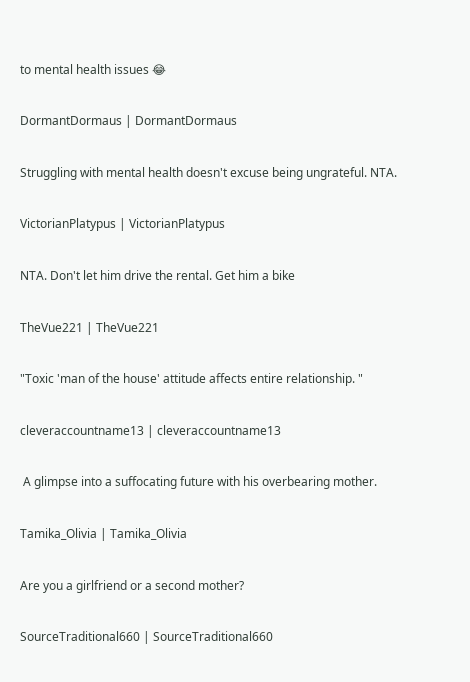to mental health issues 😂

DormantDormaus | DormantDormaus

Struggling with mental health doesn't excuse being ungrateful. NTA.

VictorianPlatypus | VictorianPlatypus

NTA. Don't let him drive the rental. Get him a bike

TheVue221 | TheVue221

"Toxic 'man of the house' attitude affects entire relationship. "

cleveraccountname13 | cleveraccountname13

 A glimpse into a suffocating future with his overbearing mother.

Tamika_Olivia | Tamika_Olivia

Are you a girlfriend or a second mother?

SourceTraditional660 | SourceTraditional660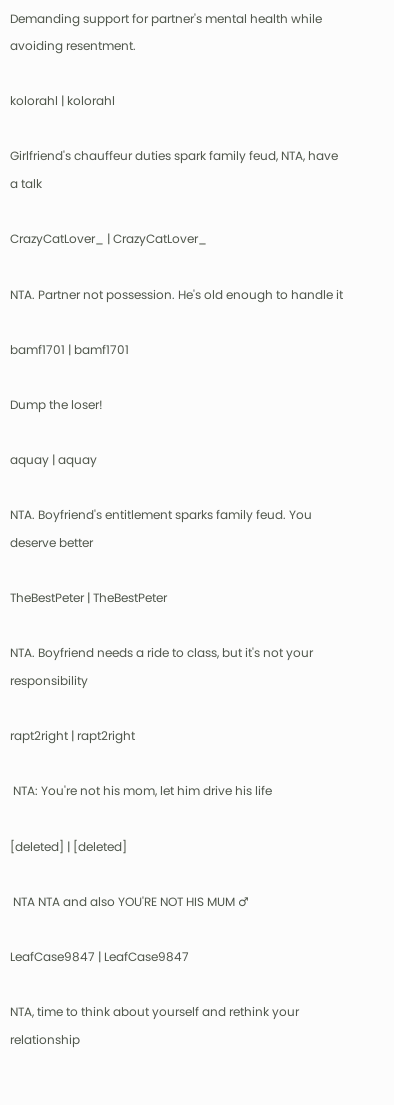Demanding support for partner's mental health while avoiding resentment.

kolorahl | kolorahl

Girlfriend's chauffeur duties spark family feud, NTA, have a talk

CrazyCatLover_ | CrazyCatLover_

NTA. Partner not possession. He's old enough to handle it

bamf1701 | bamf1701

Dump the loser!

aquay | aquay

NTA. Boyfriend's entitlement sparks family feud. You deserve better

TheBestPeter | TheBestPeter

NTA. Boyfriend needs a ride to class, but it's not your responsibility

rapt2right | rapt2right

 NTA: You're not his mom, let him drive his life

[deleted] | [deleted]

 NTA NTA and also YOU'RE NOT HIS MUM ♂

LeafCase9847 | LeafCase9847

NTA, time to think about yourself and rethink your relationship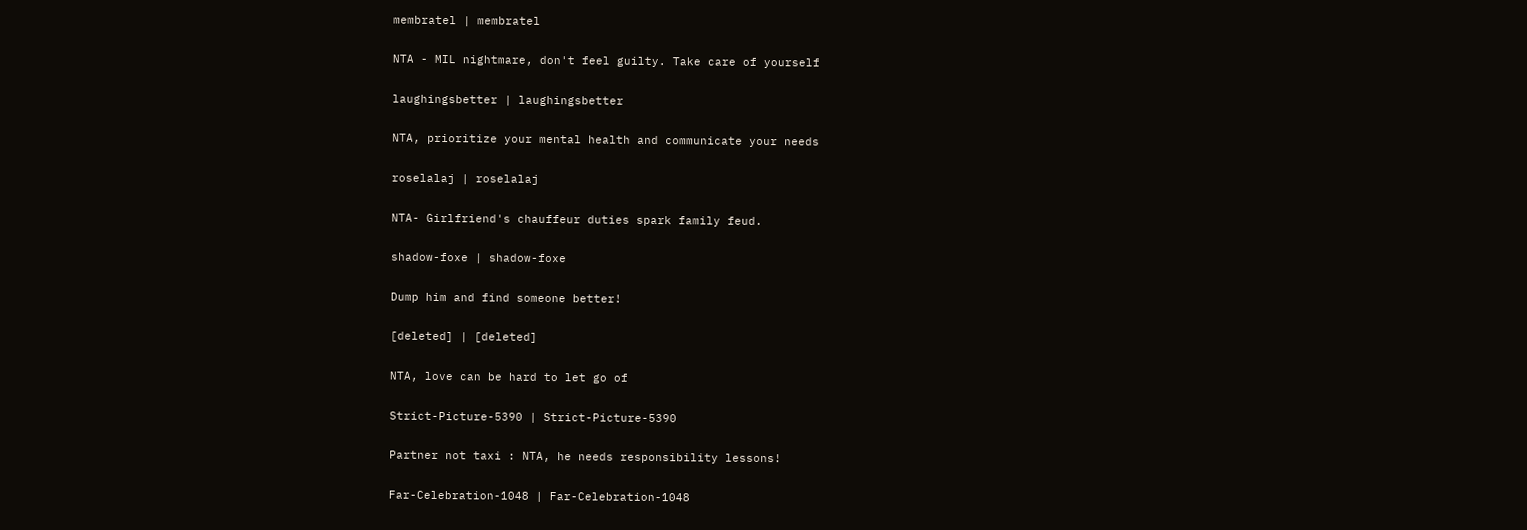membratel | membratel

NTA - MIL nightmare, don't feel guilty. Take care of yourself

laughingsbetter | laughingsbetter

NTA, prioritize your mental health and communicate your needs

roselalaj | roselalaj

NTA- Girlfriend's chauffeur duties spark family feud.

shadow-foxe | shadow-foxe

Dump him and find someone better!

[deleted] | [deleted]

NTA, love can be hard to let go of

Strict-Picture-5390 | Strict-Picture-5390

Partner not taxi : NTA, he needs responsibility lessons!

Far-Celebration-1048 | Far-Celebration-1048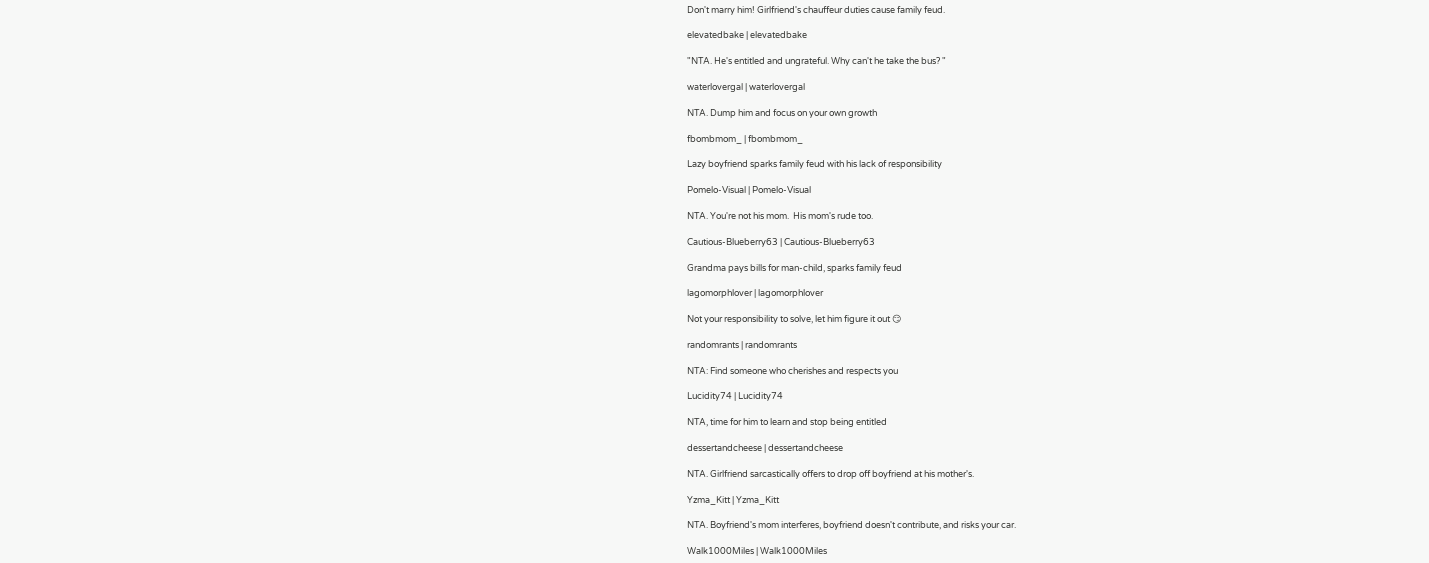Don't marry him! Girlfriend's chauffeur duties cause family feud.

elevatedbake | elevatedbake

"NTA. He's entitled and ungrateful. Why can't he take the bus? "

waterlovergal | waterlovergal

NTA. Dump him and focus on your own growth

fbombmom_ | fbombmom_

Lazy boyfriend sparks family feud with his lack of responsibility

Pomelo-Visual | Pomelo-Visual

NTA. You're not his mom.  His mom's rude too.

Cautious-Blueberry63 | Cautious-Blueberry63

Grandma pays bills for man-child, sparks family feud

lagomorphlover | lagomorphlover

Not your responsibility to solve, let him figure it out 😏

randomrants | randomrants

NTA: Find someone who cherishes and respects you

Lucidity74 | Lucidity74

NTA, time for him to learn and stop being entitled

dessertandcheese | dessertandcheese

NTA. Girlfriend sarcastically offers to drop off boyfriend at his mother's.

Yzma_Kitt | Yzma_Kitt

NTA. Boyfriend's mom interferes, boyfriend doesn't contribute, and risks your car.

Walk1000Miles | Walk1000Miles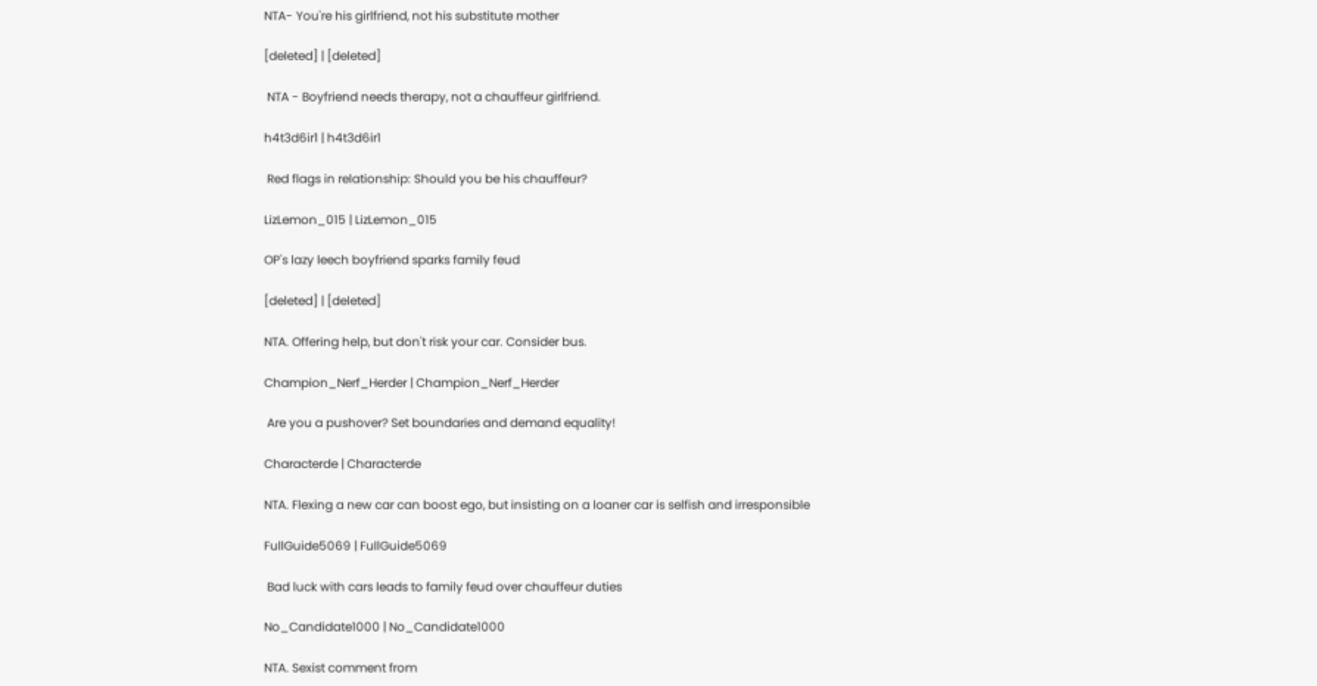NTA- You're his girlfriend, not his substitute mother

[deleted] | [deleted]

 NTA - Boyfriend needs therapy, not a chauffeur girlfriend.

h4t3d6ir1 | h4t3d6ir1

 Red flags in relationship: Should you be his chauffeur?

LizLemon_015 | LizLemon_015

OP's lazy leech boyfriend sparks family feud

[deleted] | [deleted]

NTA. Offering help, but don't risk your car. Consider bus.

Champion_Nerf_Herder | Champion_Nerf_Herder

 Are you a pushover? Set boundaries and demand equality!

Characterde | Characterde

NTA. Flexing a new car can boost ego, but insisting on a loaner car is selfish and irresponsible

FullGuide5069 | FullGuide5069

 Bad luck with cars leads to family feud over chauffeur duties

No_Candidate1000 | No_Candidate1000

NTA. Sexist comment from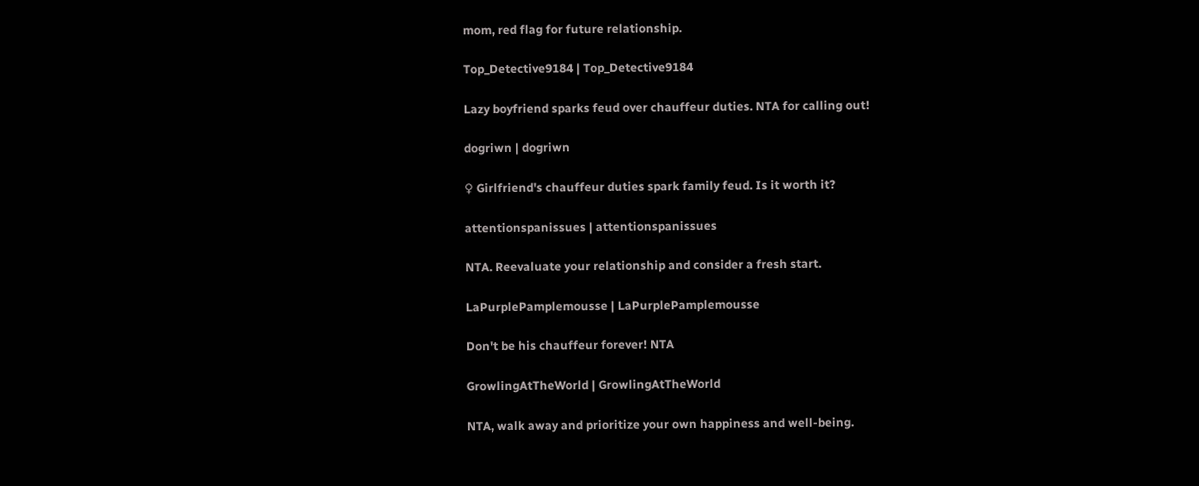mom, red flag for future relationship.

Top_Detective9184 | Top_Detective9184

Lazy boyfriend sparks feud over chauffeur duties. NTA for calling out!

dogriwn | dogriwn

♀ Girlfriend's chauffeur duties spark family feud. Is it worth it?

attentionspanissues | attentionspanissues

NTA. Reevaluate your relationship and consider a fresh start.

LaPurplePamplemousse | LaPurplePamplemousse

Don't be his chauffeur forever! NTA

GrowlingAtTheWorld | GrowlingAtTheWorld

NTA, walk away and prioritize your own happiness and well-being.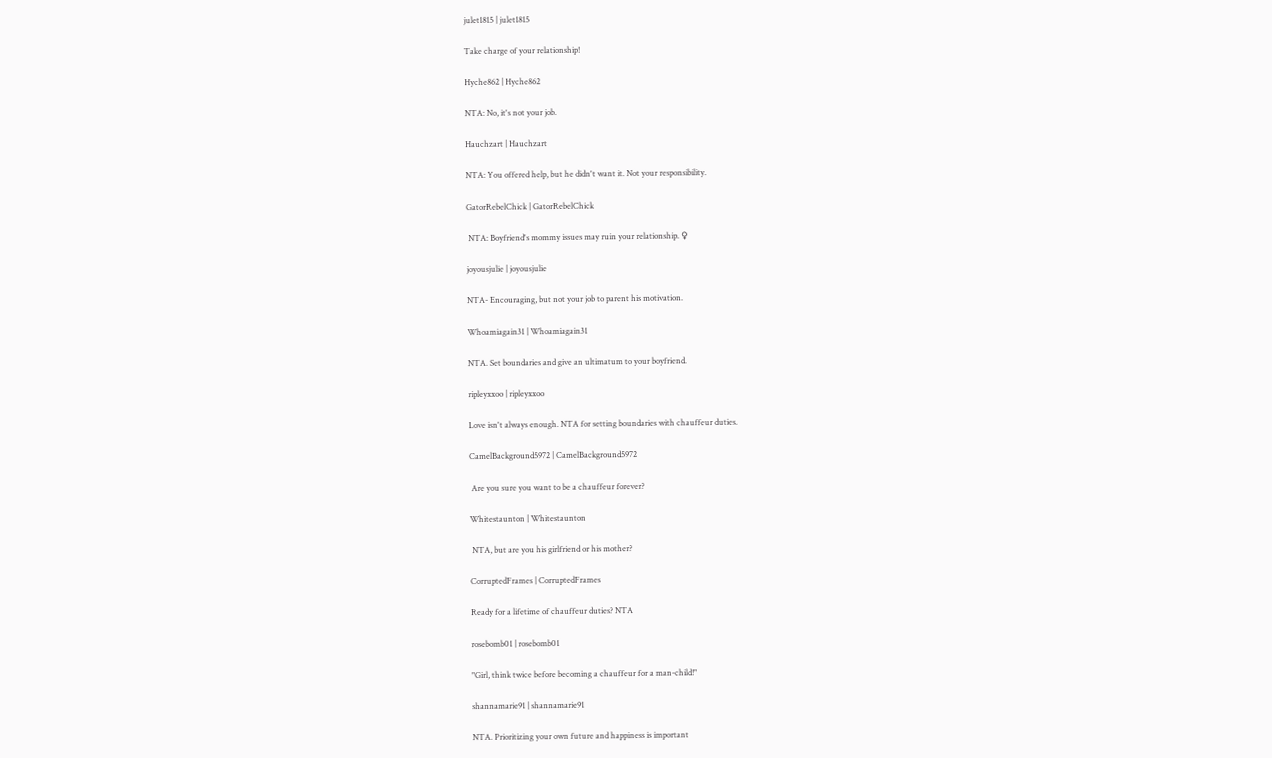julet1815 | julet1815

Take charge of your relationship!

Hyche862 | Hyche862

NTA: No, it's not your job.

Hauchzart | Hauchzart

NTA: You offered help, but he didn't want it. Not your responsibility.

GatorRebelChick | GatorRebelChick

 NTA: Boyfriend's mommy issues may ruin your relationship. ♀

joyousjulie | joyousjulie

NTA- Encouraging, but not your job to parent his motivation.

Whoamiagain31 | Whoamiagain31

NTA. Set boundaries and give an ultimatum to your boyfriend.

ripleyxxoo | ripleyxxoo

Love isn't always enough. NTA for setting boundaries with chauffeur duties.

CamelBackground5972 | CamelBackground5972

 Are you sure you want to be a chauffeur forever?

Whitestaunton | Whitestaunton

 NTA, but are you his girlfriend or his mother?

CorruptedFrames | CorruptedFrames

Ready for a lifetime of chauffeur duties? NTA

rosebomb01 | rosebomb01

"Girl, think twice before becoming a chauffeur for a man-child!"

shannamarie91 | shannamarie91

NTA. Prioritizing your own future and happiness is important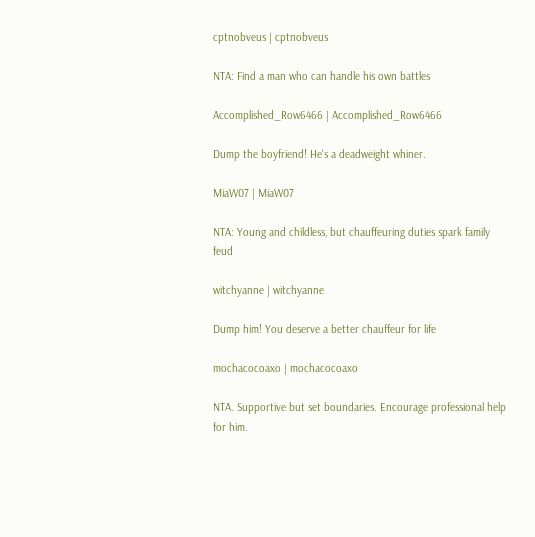cptnobveus | cptnobveus

NTA: Find a man who can handle his own battles

Accomplished_Row6466 | Accomplished_Row6466

Dump the boyfriend! He's a deadweight whiner.

MiaW07 | MiaW07

NTA: Young and childless, but chauffeuring duties spark family feud

witchyanne | witchyanne

Dump him! You deserve a better chauffeur for life

mochacocoaxo | mochacocoaxo

NTA. Supportive but set boundaries. Encourage professional help for him.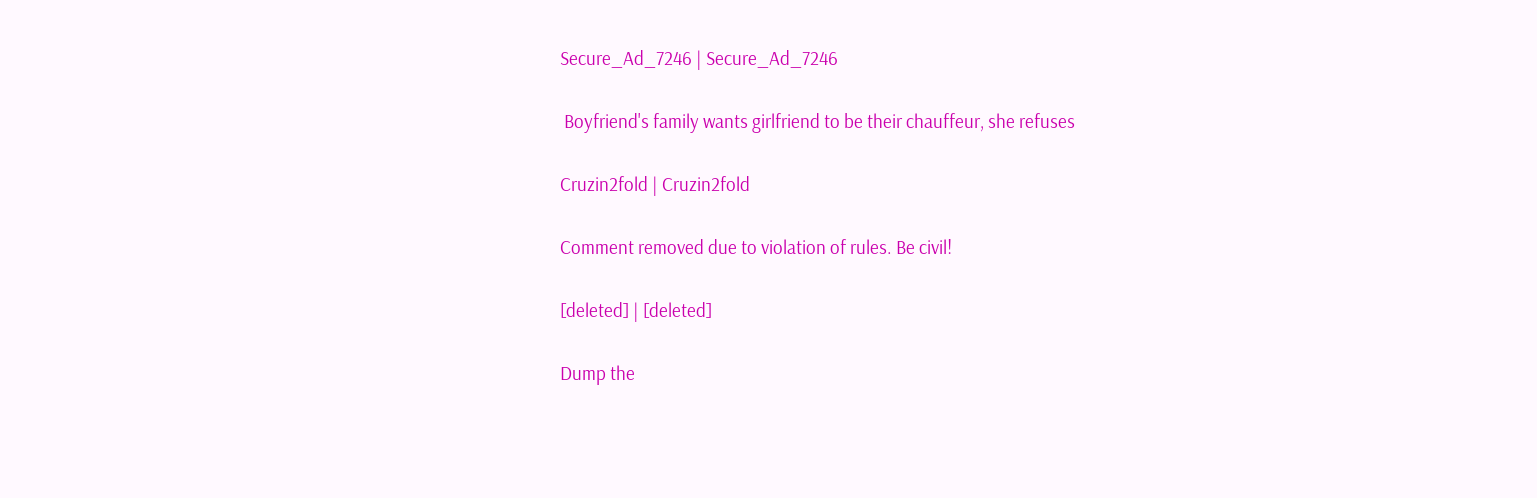Secure_Ad_7246 | Secure_Ad_7246

 Boyfriend's family wants girlfriend to be their chauffeur, she refuses

Cruzin2fold | Cruzin2fold

Comment removed due to violation of rules. Be civil!

[deleted] | [deleted]

Dump the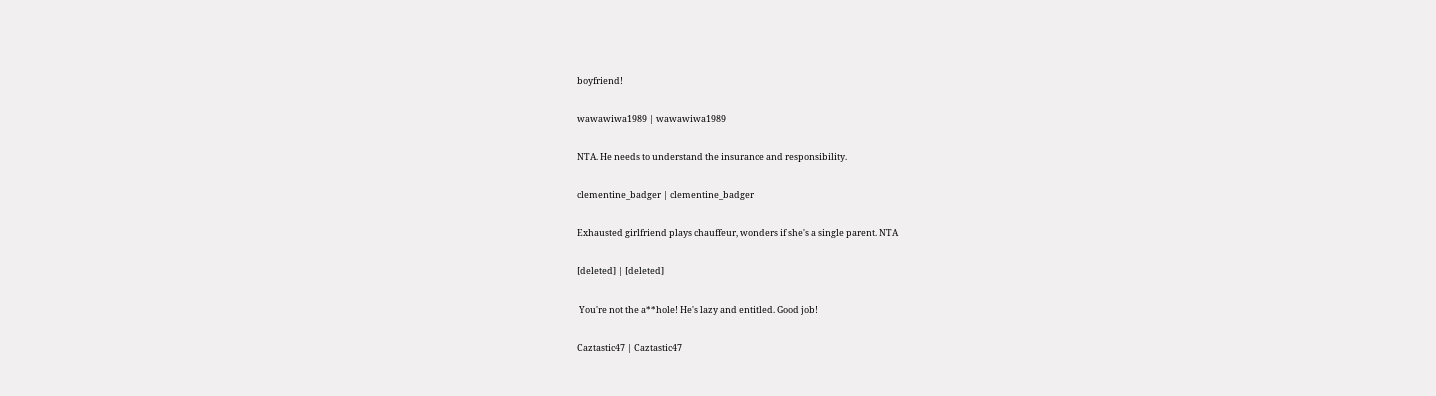boyfriend!

wawawiwa1989 | wawawiwa1989

NTA. He needs to understand the insurance and responsibility.

clementine_badger | clementine_badger

Exhausted girlfriend plays chauffeur, wonders if she's a single parent. NTA

[deleted] | [deleted]

 You're not the a**hole! He's lazy and entitled. Good job!

Caztastic47 | Caztastic47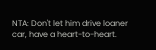NTA: Don't let him drive loaner car, have a heart-to-heart.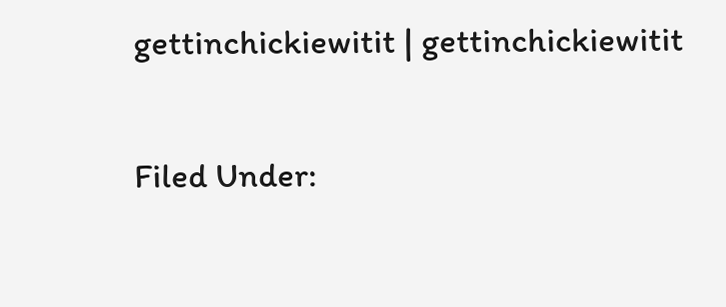gettinchickiewitit | gettinchickiewitit

Filed Under: